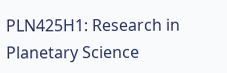PLN425H1: Research in Planetary Science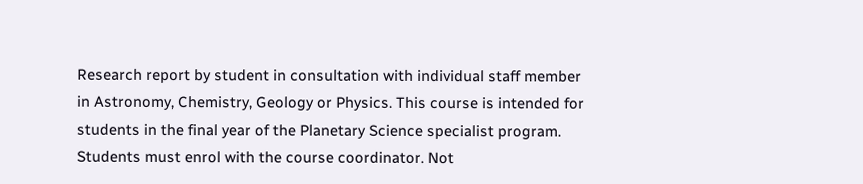Research report by student in consultation with individual staff member in Astronomy, Chemistry, Geology or Physics. This course is intended for students in the final year of the Planetary Science specialist program. Students must enrol with the course coordinator. Not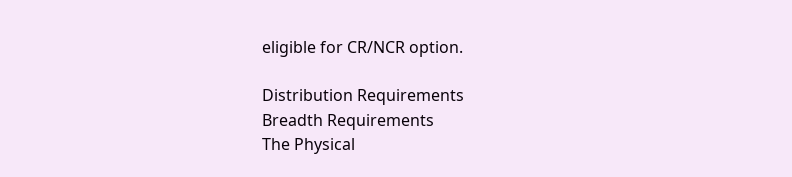eligible for CR/NCR option.

Distribution Requirements
Breadth Requirements
The Physical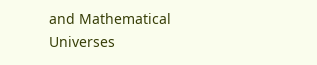and Mathematical Universes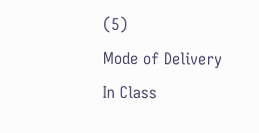(5)
Mode of Delivery
In Class